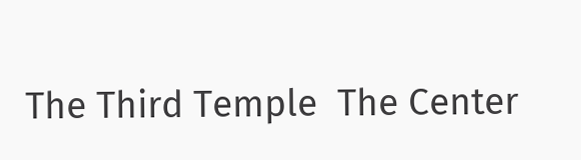The Third Temple  The Center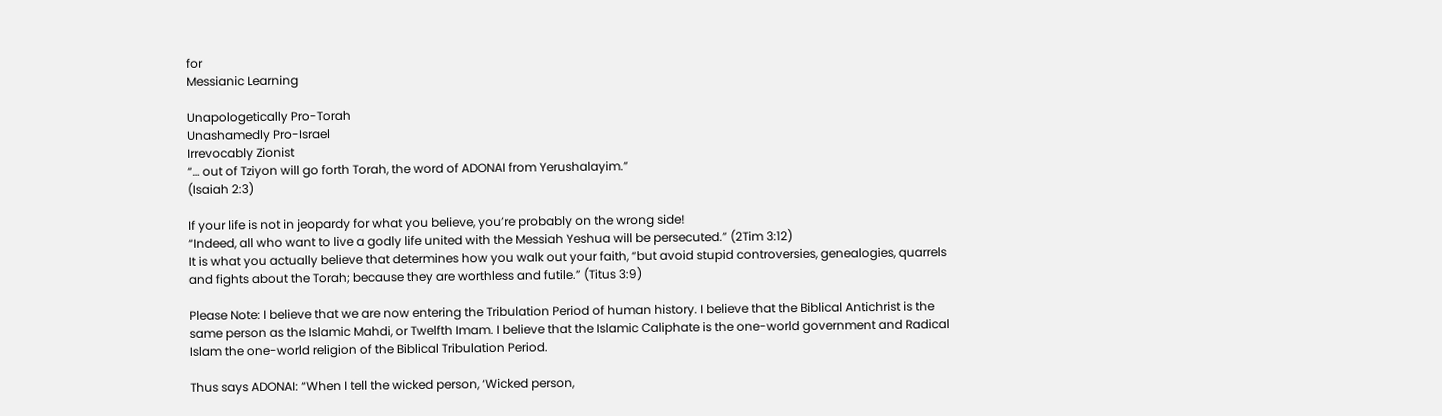for
Messianic Learning

Unapologetically Pro-Torah
Unashamedly Pro-Israel
Irrevocably Zionist
“… out of Tziyon will go forth Torah, the word of ADONAI from Yerushalayim.”
(Isaiah 2:3)

If your life is not in jeopardy for what you believe, you’re probably on the wrong side!
“Indeed, all who want to live a godly life united with the Messiah Yeshua will be persecuted.” (2Tim 3:12)
It is what you actually believe that determines how you walk out your faith, “but avoid stupid controversies, genealogies, quarrels and fights about the Torah; because they are worthless and futile.” (Titus 3:9)

Please Note: I believe that we are now entering the Tribulation Period of human history. I believe that the Biblical Antichrist is the same person as the Islamic Mahdi, or Twelfth Imam. I believe that the Islamic Caliphate is the one-world government and Radical Islam the one-world religion of the Biblical Tribulation Period.

Thus says ADONAI: “When I tell the wicked person, ‘Wicked person,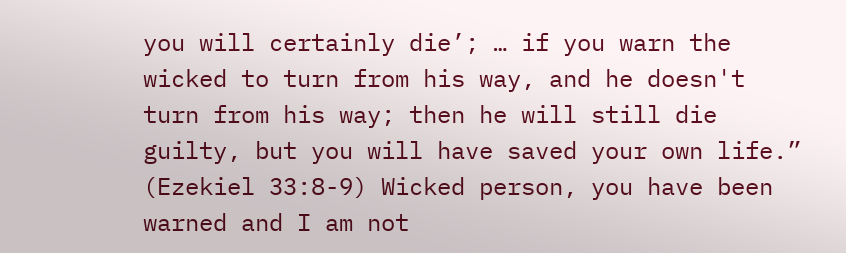you will certainly die’; … if you warn the wicked to turn from his way, and he doesn't turn from his way; then he will still die guilty, but you will have saved your own life.” (Ezekiel 33:8-9) Wicked person, you have been warned and I am not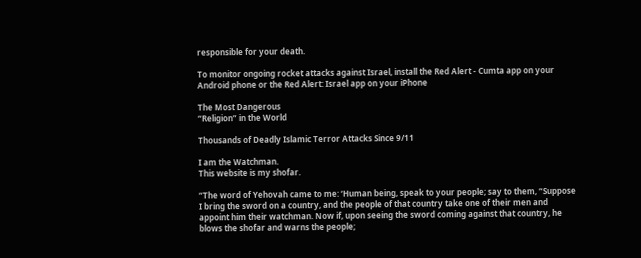responsible for your death.

To monitor ongoing rocket attacks against Israel, install the Red Alert - Cumta app on your Android phone or the Red Alert: Israel app on your iPhone

The Most Dangerous
“Religion” in the World

Thousands of Deadly Islamic Terror Attacks Since 9/11

I am the Watchman.
This website is my shofar.

“The word of Yehovah came to me: ‘Human being, speak to your people; say to them, “Suppose I bring the sword on a country, and the people of that country take one of their men and appoint him their watchman. Now if, upon seeing the sword coming against that country, he blows the shofar and warns the people;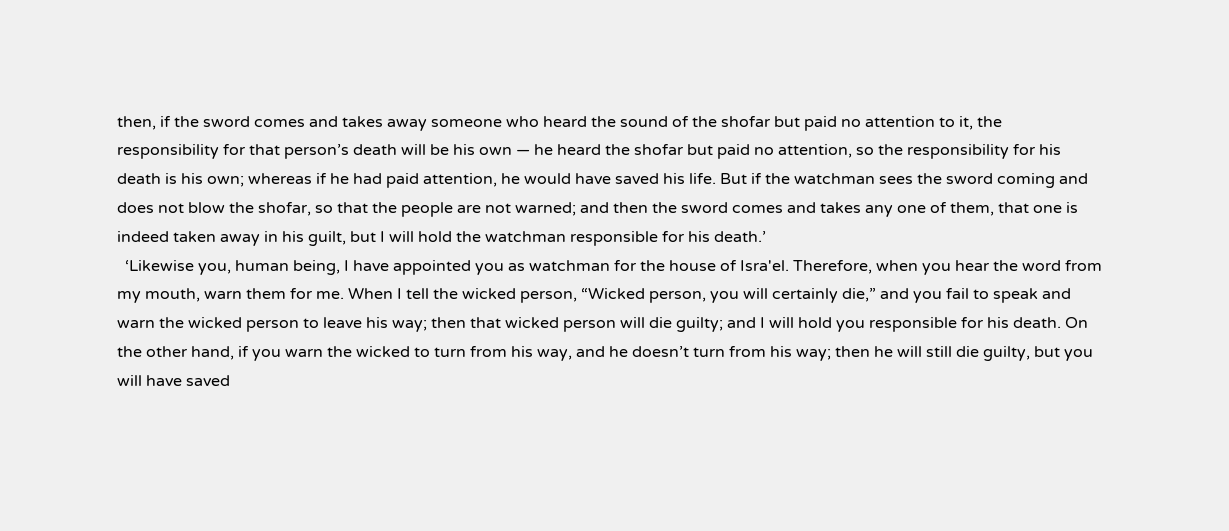then, if the sword comes and takes away someone who heard the sound of the shofar but paid no attention to it, the responsibility for that person’s death will be his own — he heard the shofar but paid no attention, so the responsibility for his death is his own; whereas if he had paid attention, he would have saved his life. But if the watchman sees the sword coming and does not blow the shofar, so that the people are not warned; and then the sword comes and takes any one of them, that one is indeed taken away in his guilt, but I will hold the watchman responsible for his death.’
  ‘Likewise you, human being, I have appointed you as watchman for the house of Isra'el. Therefore, when you hear the word from my mouth, warn them for me. When I tell the wicked person, “Wicked person, you will certainly die,” and you fail to speak and warn the wicked person to leave his way; then that wicked person will die guilty; and I will hold you responsible for his death. On the other hand, if you warn the wicked to turn from his way, and he doesn’t turn from his way; then he will still die guilty, but you will have saved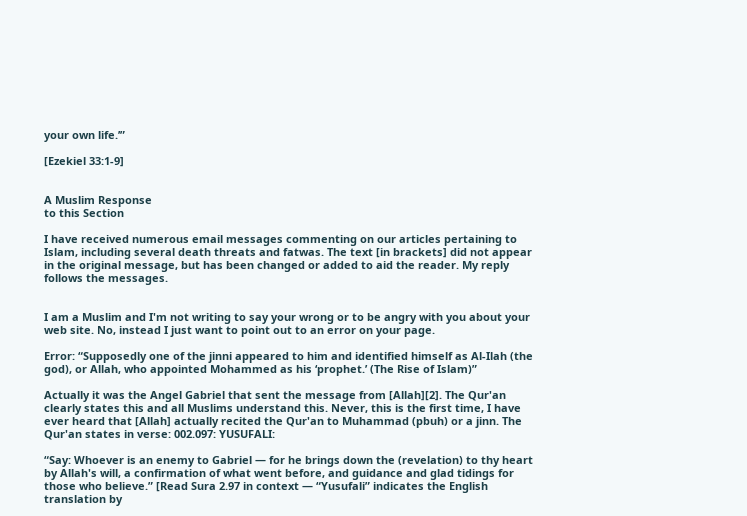your own life.’”

[Ezekiel 33:1-9]


A Muslim Response
to this Section

I have received numerous email messages commenting on our articles pertaining to Islam, including several death threats and fatwas. The text [in brackets] did not appear in the original message, but has been changed or added to aid the reader. My reply follows the messages.


I am a Muslim and I'm not writing to say your wrong or to be angry with you about your web site. No, instead I just want to point out to an error on your page.

Error: “Supposedly one of the jinni appeared to him and identified himself as Al-Ilah (the god), or Allah, who appointed Mohammed as his ‘prophet.’ (The Rise of Islam)”

Actually it was the Angel Gabriel that sent the message from [Allah][2]. The Qur'an clearly states this and all Muslims understand this. Never, this is the first time, I have ever heard that [Allah] actually recited the Qur'an to Muhammad (pbuh) or a jinn. The Qur'an states in verse: 002.097: YUSUFALI:

“Say: Whoever is an enemy to Gabriel — for he brings down the (revelation) to thy heart by Allah's will, a confirmation of what went before, and guidance and glad tidings for those who believe.” [Read Sura 2.97 in context — “Yusufali” indicates the English translation by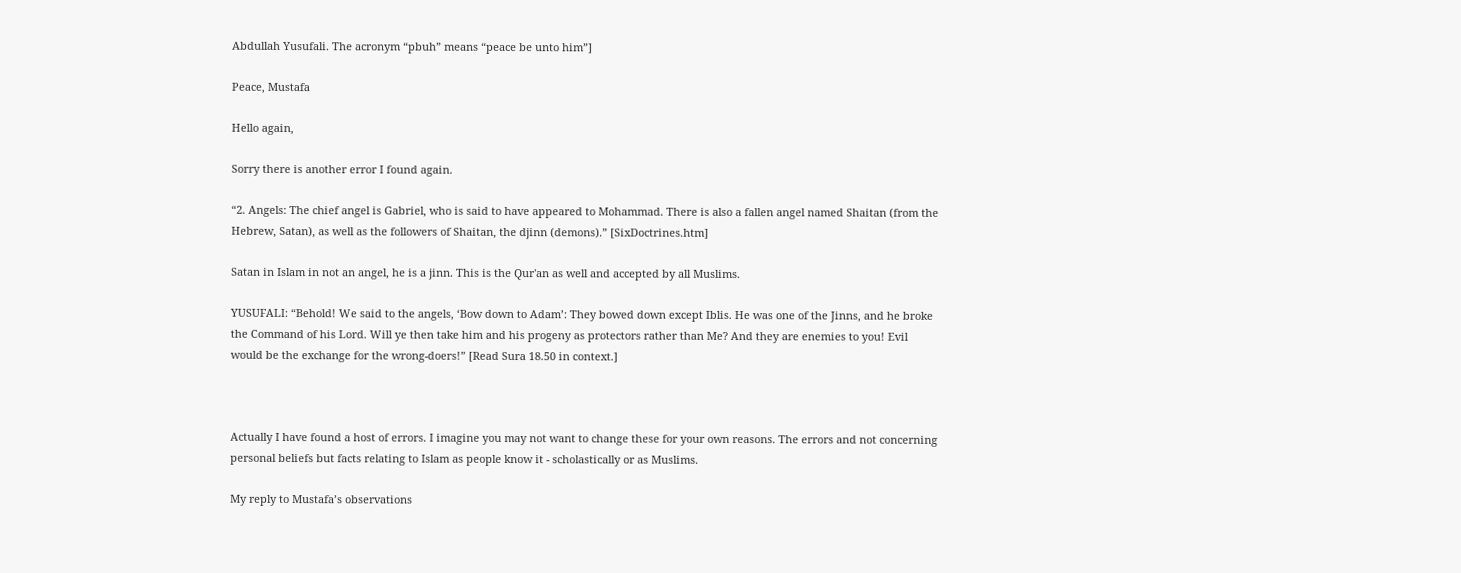Abdullah Yusufali. The acronym “pbuh” means “peace be unto him”]

Peace, Mustafa

Hello again,

Sorry there is another error I found again.

“2. Angels: The chief angel is Gabriel, who is said to have appeared to Mohammad. There is also a fallen angel named Shaitan (from the Hebrew, Satan), as well as the followers of Shaitan, the djinn (demons).” [SixDoctrines.htm]

Satan in Islam in not an angel, he is a jinn. This is the Qur'an as well and accepted by all Muslims.

YUSUFALI: “Behold! We said to the angels, ‘Bow down to Adam’: They bowed down except Iblis. He was one of the Jinns, and he broke the Command of his Lord. Will ye then take him and his progeny as protectors rather than Me? And they are enemies to you! Evil would be the exchange for the wrong-doers!” [Read Sura 18.50 in context.]



Actually I have found a host of errors. I imagine you may not want to change these for your own reasons. The errors and not concerning personal beliefs but facts relating to Islam as people know it - scholastically or as Muslims.

My reply to Mustafa’s observations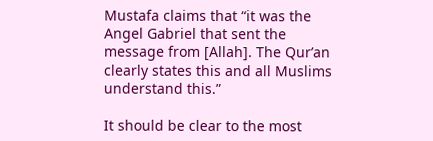Mustafa claims that “it was the Angel Gabriel that sent the message from [Allah]. The Qur’an clearly states this and all Muslims understand this.”

It should be clear to the most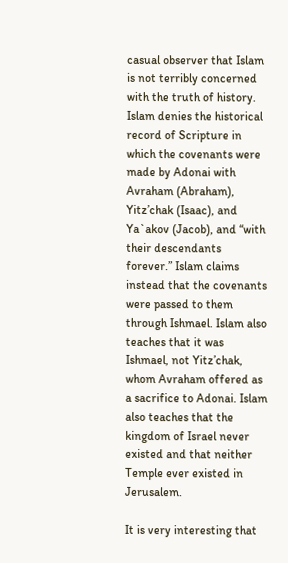casual observer that Islam is not terribly concerned with the truth of history. Islam denies the historical record of Scripture in which the covenants were made by Adonai with Avraham (Abraham), Yitz’chak (Isaac), and Ya`akov (Jacob), and “with their descendants forever.” Islam claims instead that the covenants were passed to them through Ishmael. Islam also teaches that it was Ishmael, not Yitz’chak, whom Avraham offered as a sacrifice to Adonai. Islam also teaches that the kingdom of Israel never existed and that neither Temple ever existed in Jerusalem.

It is very interesting that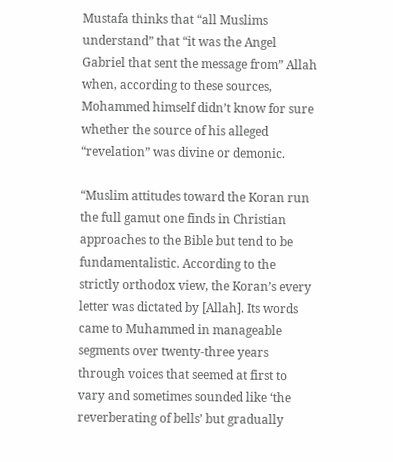Mustafa thinks that “all Muslims understand” that “it was the Angel Gabriel that sent the message from” Allah when, according to these sources, Mohammed himself didn’t know for sure whether the source of his alleged “revelation” was divine or demonic.

“Muslim attitudes toward the Koran run the full gamut one finds in Christian approaches to the Bible but tend to be fundamentalistic. According to the strictly orthodox view, the Koran’s every letter was dictated by [Allah]. Its words came to Muhammed in manageable segments over twenty-three years through voices that seemed at first to vary and sometimes sounded like ‘the reverberating of bells’ but gradually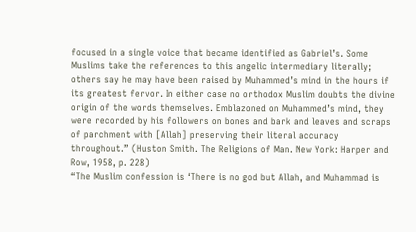focused in a single voice that became identified as Gabriel’s. Some Muslims take the references to this angelic intermediary literally; others say he may have been raised by Muhammed’s mind in the hours if its greatest fervor. In either case no orthodox Muslim doubts the divine origin of the words themselves. Emblazoned on Muhammed’s mind, they were recorded by his followers on bones and bark and leaves and scraps of parchment with [Allah] preserving their literal accuracy throughout.” (Huston Smith. The Religions of Man. New York: Harper and Row, 1958, p. 228)
“The Muslim confession is ‘There is no god but Allah, and Muhammad is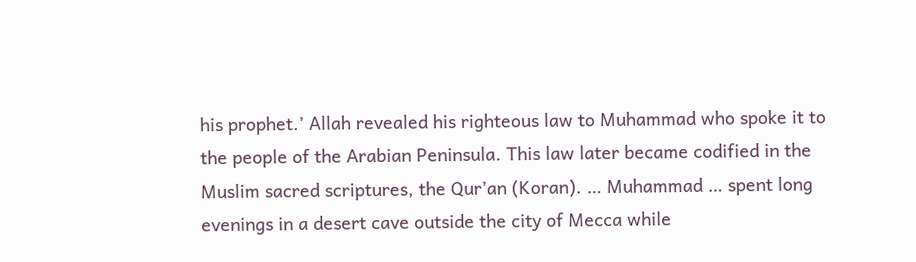his prophet.’ Allah revealed his righteous law to Muhammad who spoke it to the people of the Arabian Peninsula. This law later became codified in the Muslim sacred scriptures, the Qur’an (Koran). … Muhammad … spent long evenings in a desert cave outside the city of Mecca while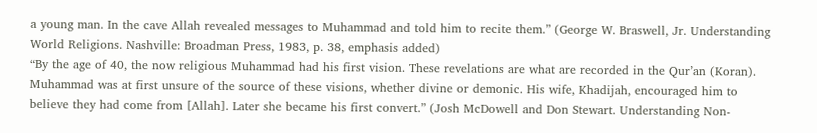a young man. In the cave Allah revealed messages to Muhammad and told him to recite them.” (George W. Braswell, Jr. Understanding World Religions. Nashville: Broadman Press, 1983, p. 38, emphasis added)
“By the age of 40, the now religious Muhammad had his first vision. These revelations are what are recorded in the Qur’an (Koran). Muhammad was at first unsure of the source of these visions, whether divine or demonic. His wife, Khadijah, encouraged him to believe they had come from [Allah]. Later she became his first convert.” (Josh McDowell and Don Stewart. Understanding Non-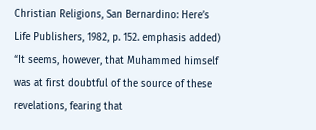Christian Religions, San Bernardino: Here’s Life Publishers, 1982, p. 152. emphasis added)
“It seems, however, that Muhammed himself was at first doubtful of the source of these revelations, fearing that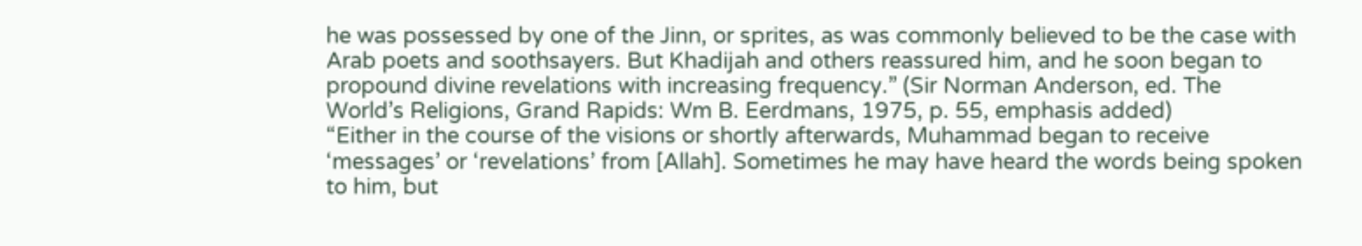he was possessed by one of the Jinn, or sprites, as was commonly believed to be the case with Arab poets and soothsayers. But Khadijah and others reassured him, and he soon began to propound divine revelations with increasing frequency.” (Sir Norman Anderson, ed. The World’s Religions, Grand Rapids: Wm B. Eerdmans, 1975, p. 55, emphasis added)
“Either in the course of the visions or shortly afterwards, Muhammad began to receive ‘messages’ or ‘revelations’ from [Allah]. Sometimes he may have heard the words being spoken to him, but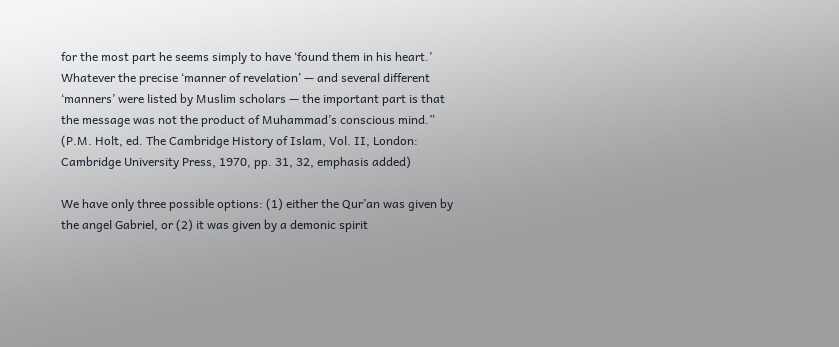for the most part he seems simply to have ‘found them in his heart.’ Whatever the precise ‘manner of revelation’ — and several different ‘manners’ were listed by Muslim scholars — the important part is that the message was not the product of Muhammad’s conscious mind.” (P.M. Holt, ed. The Cambridge History of Islam, Vol. II, London: Cambridge University Press, 1970, pp. 31, 32, emphasis added)

We have only three possible options: (1) either the Qur’an was given by the angel Gabriel, or (2) it was given by a demonic spirit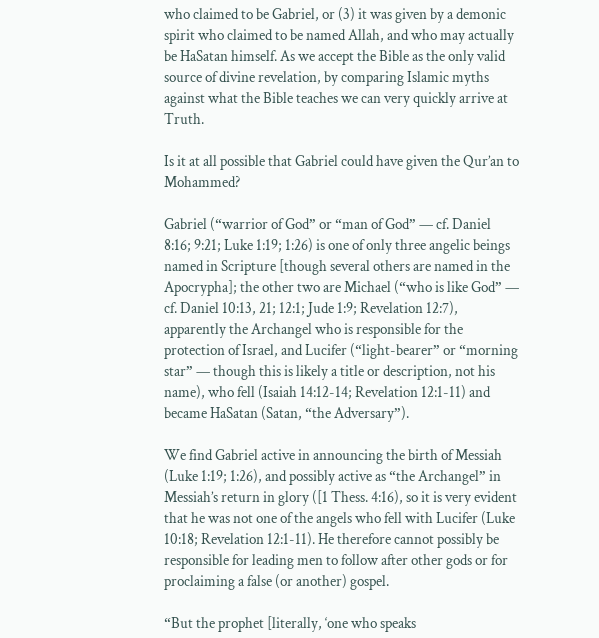who claimed to be Gabriel, or (3) it was given by a demonic spirit who claimed to be named Allah, and who may actually be HaSatan himself. As we accept the Bible as the only valid source of divine revelation, by comparing Islamic myths against what the Bible teaches we can very quickly arrive at Truth.

Is it at all possible that Gabriel could have given the Qur’an to Mohammed?

Gabriel (“warrior of God” or “man of God” — cf. Daniel 8:16; 9:21; Luke 1:19; 1:26) is one of only three angelic beings named in Scripture [though several others are named in the Apocrypha]; the other two are Michael (“who is like God” — cf. Daniel 10:13, 21; 12:1; Jude 1:9; Revelation 12:7), apparently the Archangel who is responsible for the protection of Israel, and Lucifer (“light-bearer” or “morning star” — though this is likely a title or description, not his name), who fell (Isaiah 14:12-14; Revelation 12:1-11) and became HaSatan (Satan, “the Adversary”).

We find Gabriel active in announcing the birth of Messiah (Luke 1:19; 1:26), and possibly active as “the Archangel” in Messiah’s return in glory ([1 Thess. 4:16), so it is very evident that he was not one of the angels who fell with Lucifer (Luke 10:18; Revelation 12:1-11). He therefore cannot possibly be responsible for leading men to follow after other gods or for proclaiming a false (or another) gospel.

“But the prophet [literally, ‘one who speaks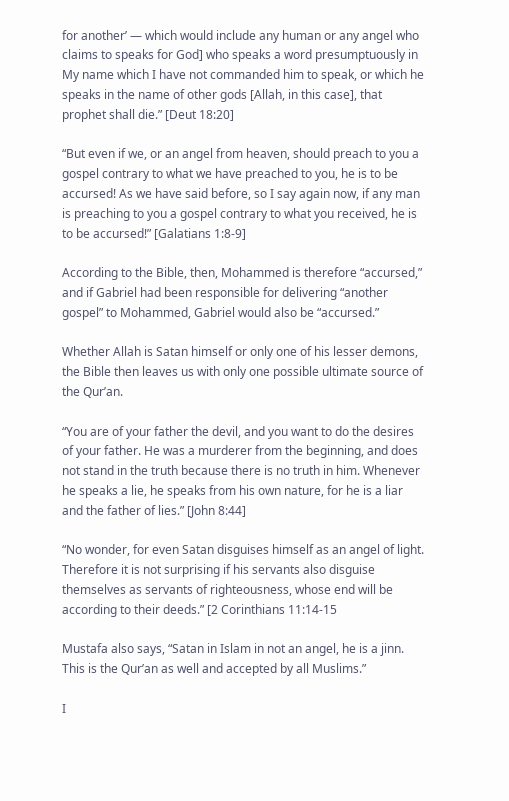for another’ — which would include any human or any angel who claims to speaks for God] who speaks a word presumptuously in My name which I have not commanded him to speak, or which he speaks in the name of other gods [Allah, in this case], that prophet shall die.” [Deut 18:20]

“But even if we, or an angel from heaven, should preach to you a gospel contrary to what we have preached to you, he is to be accursed! As we have said before, so I say again now, if any man is preaching to you a gospel contrary to what you received, he is to be accursed!” [Galatians 1:8-9]

According to the Bible, then, Mohammed is therefore “accursed,” and if Gabriel had been responsible for delivering “another gospel” to Mohammed, Gabriel would also be “accursed.”

Whether Allah is Satan himself or only one of his lesser demons, the Bible then leaves us with only one possible ultimate source of the Qur’an.

“You are of your father the devil, and you want to do the desires of your father. He was a murderer from the beginning, and does not stand in the truth because there is no truth in him. Whenever he speaks a lie, he speaks from his own nature, for he is a liar and the father of lies.” [John 8:44]

“No wonder, for even Satan disguises himself as an angel of light. Therefore it is not surprising if his servants also disguise themselves as servants of righteousness, whose end will be according to their deeds.” [2 Corinthians 11:14-15

Mustafa also says, “Satan in Islam in not an angel, he is a jinn. This is the Qur’an as well and accepted by all Muslims.”

I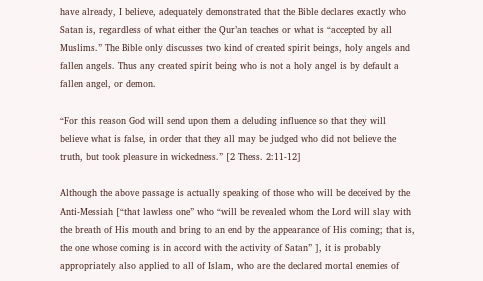have already, I believe, adequately demonstrated that the Bible declares exactly who Satan is, regardless of what either the Qur’an teaches or what is “accepted by all Muslims.” The Bible only discusses two kind of created spirit beings, holy angels and fallen angels. Thus any created spirit being who is not a holy angel is by default a fallen angel, or demon.

“For this reason God will send upon them a deluding influence so that they will believe what is false, in order that they all may be judged who did not believe the truth, but took pleasure in wickedness.” [2 Thess. 2:11-12]

Although the above passage is actually speaking of those who will be deceived by the Anti-Messiah [“that lawless one” who “will be revealed whom the Lord will slay with the breath of His mouth and bring to an end by the appearance of His coming; that is, the one whose coming is in accord with the activity of Satan” ], it is probably appropriately also applied to all of Islam, who are the declared mortal enemies of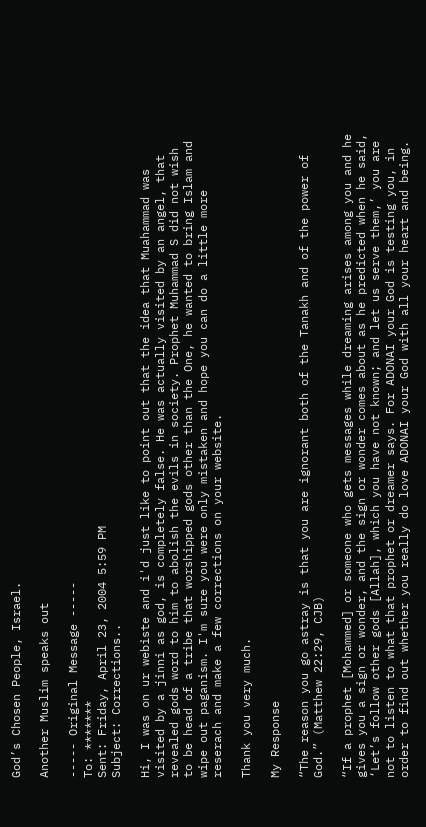God’s Chosen People, Israel.

Another Muslim speaks out

----- Original Message -----
To: *******
Sent: Friday, April 23, 2004 5:59 PM
Subject: Corrections..

Hi, I was on ur webiste and i'd just like to point out that the idea that Muahammad was visited by a jinni as god, is completely false. He was actually visited by an angel, that revealed gods word to him to abolish the evils in society. Prophet Muhammad S did not wish to be head of a tribe that worshipped gods other than the One, he wanted to bring Islam and wipe out paganism. I'm sure you were only mistaken and hope you can do a little more reserach and make a few corrections on your website.

Thank you very much.

My Response

“The reason you go astray is that you are ignorant both of the Tanakh and of the power of God.” (Matthew 22:29, CJB)

“If a prophet [Mohammed] or someone who gets messages while dreaming arises among you and he gives you a sign or wonder, and the sign or wonder comes about as he predicted when he said, ‘Let’s follow other gods [Allah], which you have not known; and let us serve them,’ you are not to listen to what that prophet or dreamer says. For ADONAI your God is testing you, in order to find out whether you really do love ADONAI your God with all your heart and being.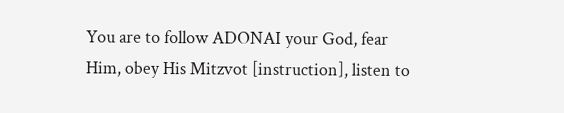You are to follow ADONAI your God, fear Him, obey His Mitzvot [instruction], listen to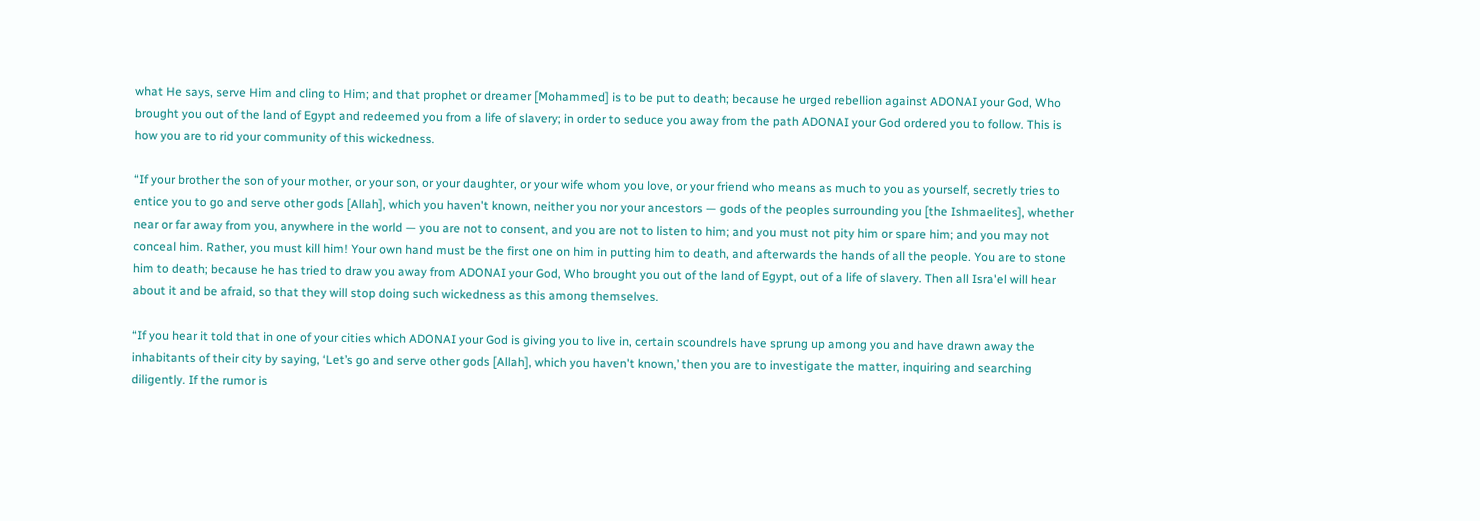what He says, serve Him and cling to Him; and that prophet or dreamer [Mohammed] is to be put to death; because he urged rebellion against ADONAI your God, Who brought you out of the land of Egypt and redeemed you from a life of slavery; in order to seduce you away from the path ADONAI your God ordered you to follow. This is how you are to rid your community of this wickedness.

“If your brother the son of your mother, or your son, or your daughter, or your wife whom you love, or your friend who means as much to you as yourself, secretly tries to entice you to go and serve other gods [Allah], which you haven't known, neither you nor your ancestors — gods of the peoples surrounding you [the Ishmaelites], whether near or far away from you, anywhere in the world — you are not to consent, and you are not to listen to him; and you must not pity him or spare him; and you may not conceal him. Rather, you must kill him! Your own hand must be the first one on him in putting him to death, and afterwards the hands of all the people. You are to stone him to death; because he has tried to draw you away from ADONAI your God, Who brought you out of the land of Egypt, out of a life of slavery. Then all Isra'el will hear about it and be afraid, so that they will stop doing such wickedness as this among themselves.

“If you hear it told that in one of your cities which ADONAI your God is giving you to live in, certain scoundrels have sprung up among you and have drawn away the inhabitants of their city by saying, ‘Let’s go and serve other gods [Allah], which you haven't known,’ then you are to investigate the matter, inquiring and searching diligently. If the rumor is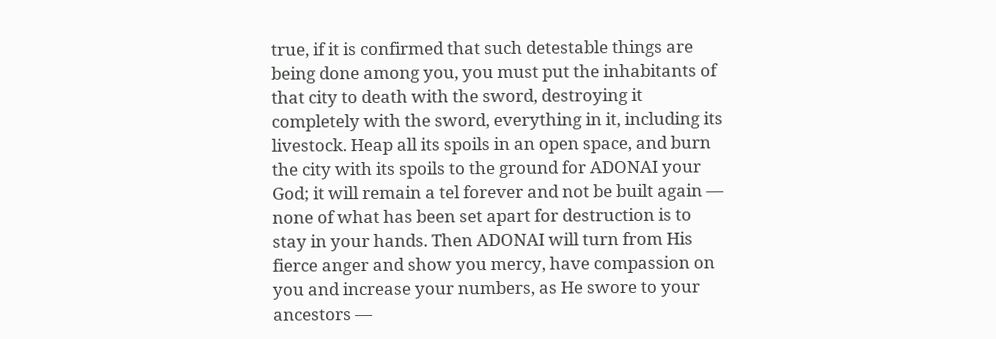true, if it is confirmed that such detestable things are being done among you, you must put the inhabitants of that city to death with the sword, destroying it completely with the sword, everything in it, including its livestock. Heap all its spoils in an open space, and burn the city with its spoils to the ground for ADONAI your God; it will remain a tel forever and not be built again — none of what has been set apart for destruction is to stay in your hands. Then ADONAI will turn from His fierce anger and show you mercy, have compassion on you and increase your numbers, as He swore to your ancestors —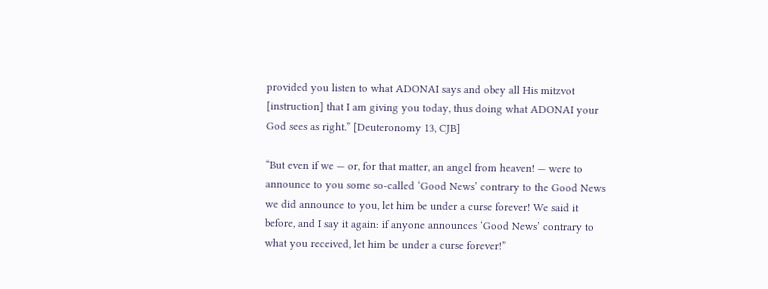provided you listen to what ADONAI says and obey all His mitzvot [instruction] that I am giving you today, thus doing what ADONAI your God sees as right.” [Deuteronomy 13, CJB]

“But even if we — or, for that matter, an angel from heaven! — were to announce to you some so-called ‘Good News’ contrary to the Good News we did announce to you, let him be under a curse forever! We said it before, and I say it again: if anyone announces ‘Good News’ contrary to what you received, let him be under a curse forever!”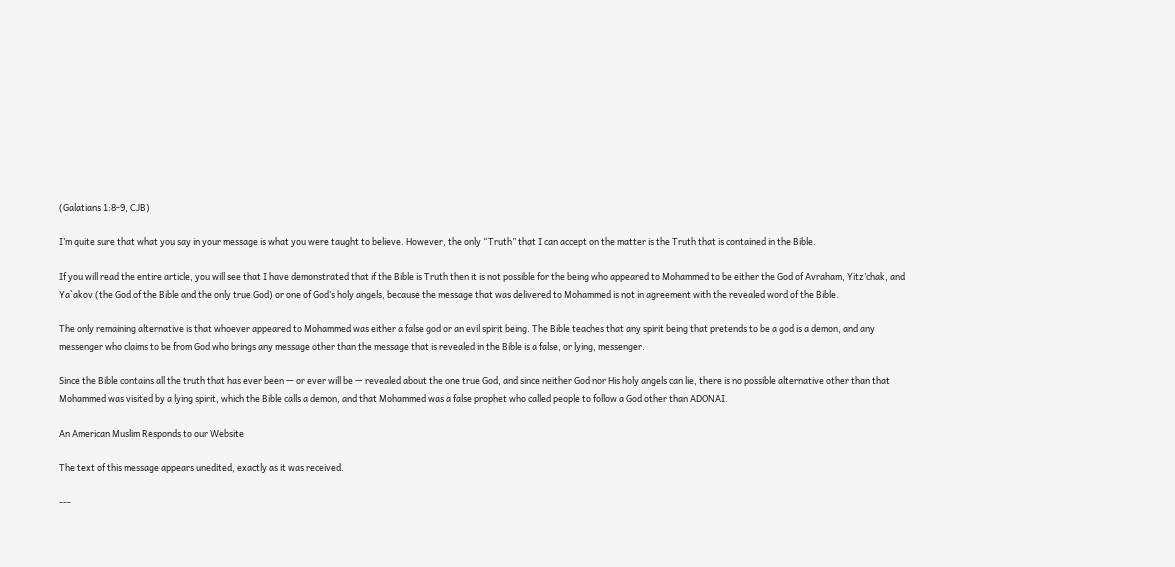(Galatians 1:8-9, CJB)

I’m quite sure that what you say in your message is what you were taught to believe. However, the only “Truth” that I can accept on the matter is the Truth that is contained in the Bible.

If you will read the entire article, you will see that I have demonstrated that if the Bible is Truth then it is not possible for the being who appeared to Mohammed to be either the God of Avraham, Yitz’chak, and Ya`akov (the God of the Bible and the only true God) or one of God’s holy angels, because the message that was delivered to Mohammed is not in agreement with the revealed word of the Bible.

The only remaining alternative is that whoever appeared to Mohammed was either a false god or an evil spirit being. The Bible teaches that any spirit being that pretends to be a god is a demon, and any messenger who claims to be from God who brings any message other than the message that is revealed in the Bible is a false, or lying, messenger.

Since the Bible contains all the truth that has ever been — or ever will be — revealed about the one true God, and since neither God nor His holy angels can lie, there is no possible alternative other than that Mohammed was visited by a lying spirit, which the Bible calls a demon, and that Mohammed was a false prophet who called people to follow a God other than ADONAI.

An American Muslim Responds to our Website

The text of this message appears unedited, exactly as it was received.

---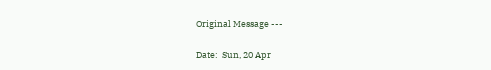Original Message ---

Date:  Sun, 20 Apr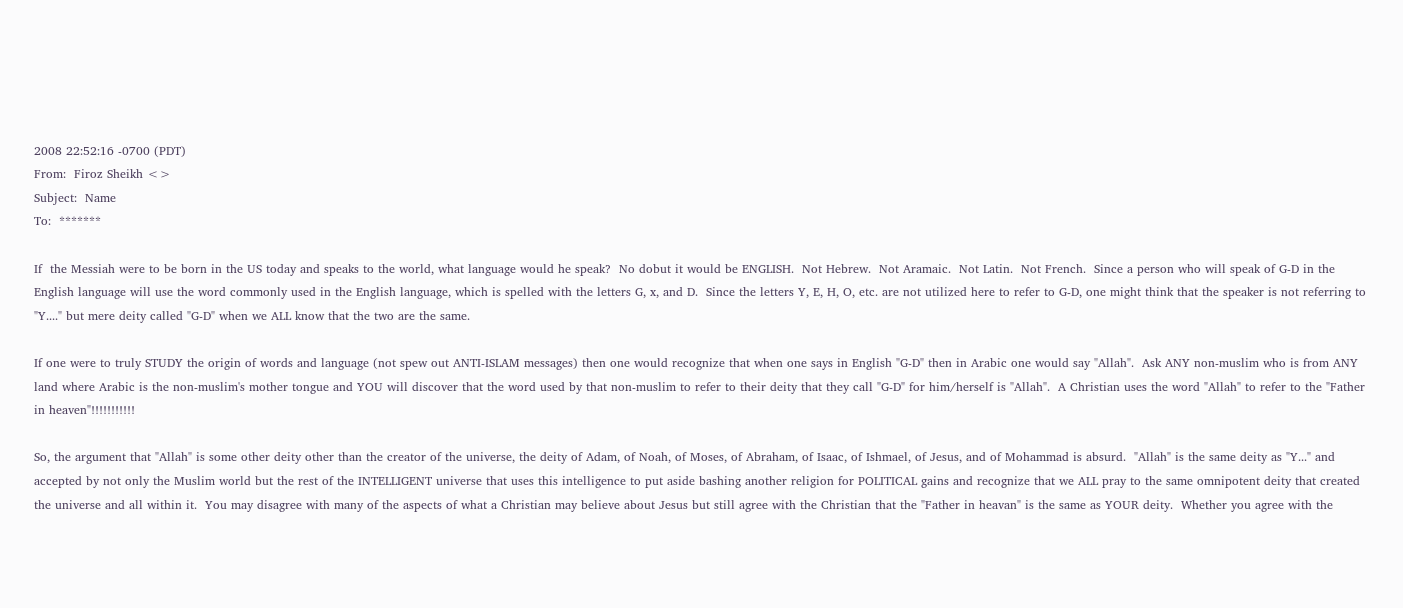2008 22:52:16 -0700 (PDT)
From:  Firoz Sheikh <>
Subject:  Name
To:  *******

If  the Messiah were to be born in the US today and speaks to the world, what language would he speak?  No dobut it would be ENGLISH.  Not Hebrew.  Not Aramaic.  Not Latin.  Not French.  Since a person who will speak of G-D in the English language will use the word commonly used in the English language, which is spelled with the letters G, x, and D.  Since the letters Y, E, H, O, etc. are not utilized here to refer to G-D, one might think that the speaker is not referring to "Y...." but mere deity called "G-D" when we ALL know that the two are the same.

If one were to truly STUDY the origin of words and language (not spew out ANTI-ISLAM messages) then one would recognize that when one says in English "G-D" then in Arabic one would say "Allah".  Ask ANY non-muslim who is from ANY land where Arabic is the non-muslim's mother tongue and YOU will discover that the word used by that non-muslim to refer to their deity that they call "G-D" for him/herself is "Allah".  A Christian uses the word "Allah" to refer to the "Father in heaven"!!!!!!!!!!!

So, the argument that "Allah" is some other deity other than the creator of the universe, the deity of Adam, of Noah, of Moses, of Abraham, of Isaac, of Ishmael, of Jesus, and of Mohammad is absurd.  "Allah" is the same deity as "Y..." and accepted by not only the Muslim world but the rest of the INTELLIGENT universe that uses this intelligence to put aside bashing another religion for POLITICAL gains and recognize that we ALL pray to the same omnipotent deity that created the universe and all within it.  You may disagree with many of the aspects of what a Christian may believe about Jesus but still agree with the Christian that the "Father in heavan" is the same as YOUR deity.  Whether you agree with the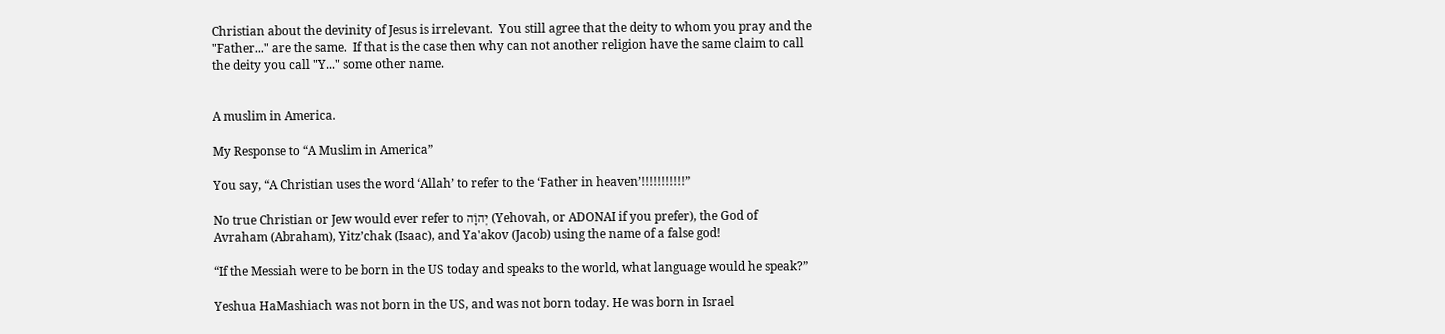Christian about the devinity of Jesus is irrelevant.  You still agree that the deity to whom you pray and the "Father..." are the same.  If that is the case then why can not another religion have the same claim to call the deity you call "Y..." some other name.


A muslim in America.

My Response to “A Muslim in America”

You say, “A Christian uses the word ‘Allah’ to refer to the ‘Father in heaven’!!!!!!!!!!!”

No true Christian or Jew would ever refer to יְהוָֹה (Yehovah, or ADONAI if you prefer), the God of Avraham (Abraham), Yitz’chak (Isaac), and Ya'akov (Jacob) using the name of a false god!

“If the Messiah were to be born in the US today and speaks to the world, what language would he speak?”

Yeshua HaMashiach was not born in the US, and was not born today. He was born in Israel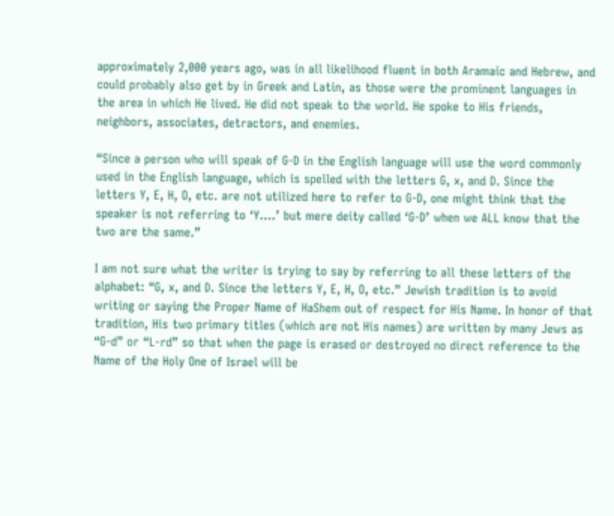approximately 2,000 years ago, was in all likelihood fluent in both Aramaic and Hebrew, and could probably also get by in Greek and Latin, as those were the prominent languages in the area in which He lived. He did not speak to the world. He spoke to His friends, neighbors, associates, detractors, and enemies.

“Since a person who will speak of G-D in the English language will use the word commonly used in the English language, which is spelled with the letters G, x, and D. Since the letters Y, E, H, O, etc. are not utilized here to refer to G-D, one might think that the speaker is not referring to ‘Y....’ but mere deity called ‘G-D’ when we ALL know that the two are the same.”

I am not sure what the writer is trying to say by referring to all these letters of the alphabet: “G, x, and D. Since the letters Y, E, H, O, etc.” Jewish tradition is to avoid writing or saying the Proper Name of HaShem out of respect for His Name. In honor of that tradition, His two primary titles (which are not His names) are written by many Jews as “G-d” or “L-rd” so that when the page is erased or destroyed no direct reference to the Name of the Holy One of Israel will be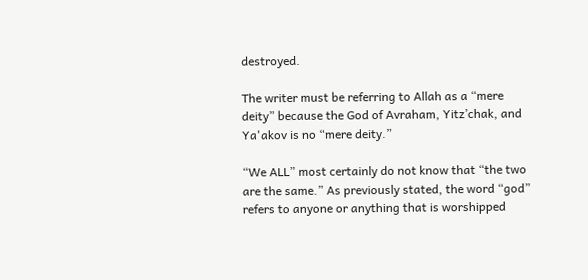destroyed.

The writer must be referring to Allah as a “mere deity” because the God of Avraham, Yitz’chak, and Ya'akov is no “mere deity.”

“We ALL” most certainly do not know that “the two are the same.” As previously stated, the word “god” refers to anyone or anything that is worshipped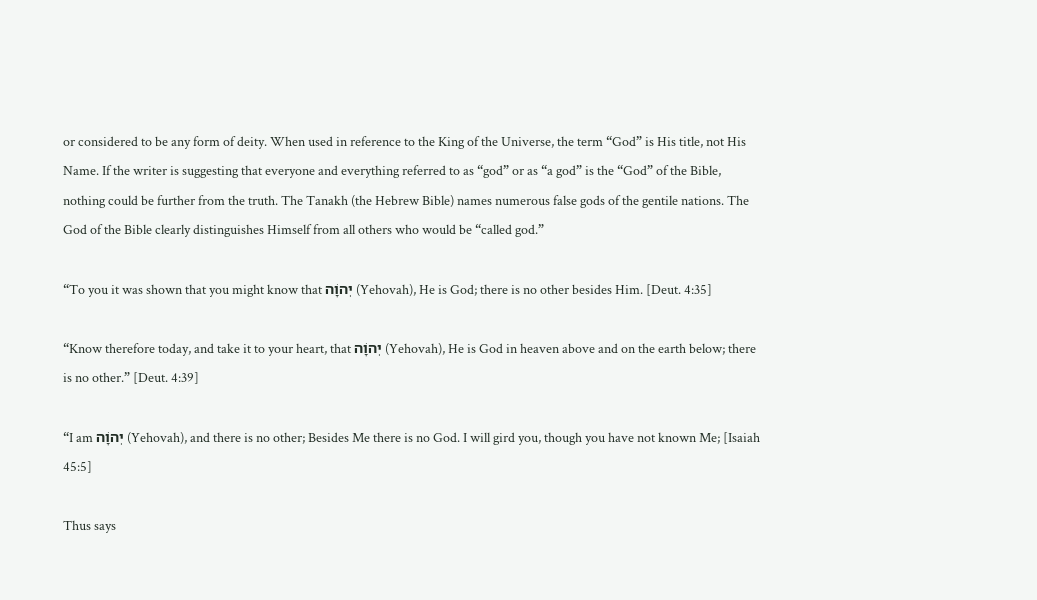or considered to be any form of deity. When used in reference to the King of the Universe, the term “God” is His title, not His Name. If the writer is suggesting that everyone and everything referred to as “god” or as “a god” is the “God” of the Bible, nothing could be further from the truth. The Tanakh (the Hebrew Bible) names numerous false gods of the gentile nations. The God of the Bible clearly distinguishes Himself from all others who would be “called god.”

“To you it was shown that you might know that יְהוָֹה (Yehovah), He is God; there is no other besides Him. [Deut. 4:35]

“Know therefore today, and take it to your heart, that יְהוָֹה (Yehovah), He is God in heaven above and on the earth below; there is no other.” [Deut. 4:39]

“I am יְהוָֹה (Yehovah), and there is no other; Besides Me there is no God. I will gird you, though you have not known Me; [Isaiah 45:5]

Thus says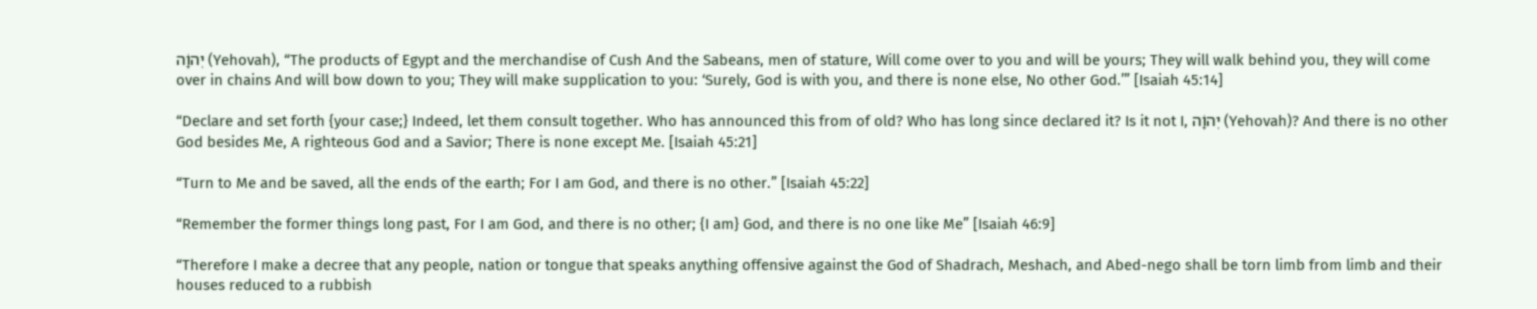יְהוָֹה (Yehovah), “The products of Egypt and the merchandise of Cush And the Sabeans, men of stature, Will come over to you and will be yours; They will walk behind you, they will come over in chains And will bow down to you; They will make supplication to you: ‘Surely, God is with you, and there is none else, No other God.’” [Isaiah 45:14]

“Declare and set forth {your case;} Indeed, let them consult together. Who has announced this from of old? Who has long since declared it? Is it not I, יְהוָֹה (Yehovah)? And there is no other God besides Me, A righteous God and a Savior; There is none except Me. [Isaiah 45:21]

“Turn to Me and be saved, all the ends of the earth; For I am God, and there is no other.” [Isaiah 45:22]

“Remember the former things long past, For I am God, and there is no other; {I am} God, and there is no one like Me” [Isaiah 46:9]

“Therefore I make a decree that any people, nation or tongue that speaks anything offensive against the God of Shadrach, Meshach, and Abed-nego shall be torn limb from limb and their houses reduced to a rubbish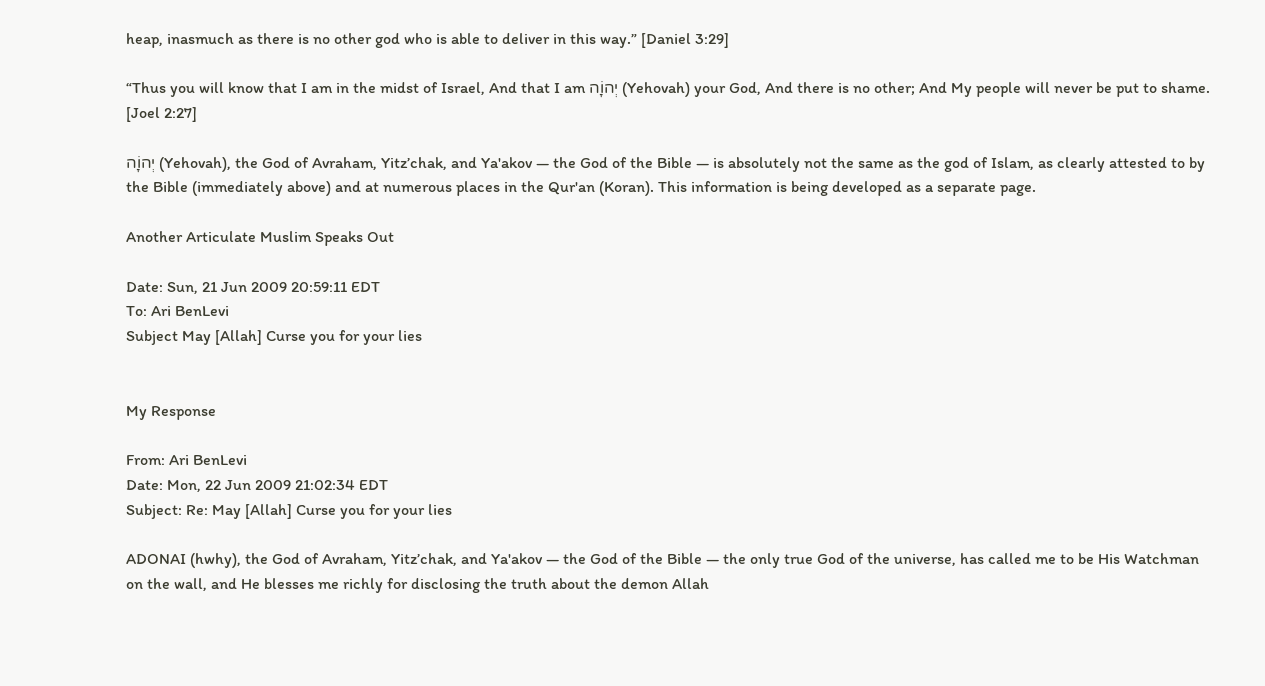heap, inasmuch as there is no other god who is able to deliver in this way.” [Daniel 3:29]

“Thus you will know that I am in the midst of Israel, And that I am יְהוָֹה (Yehovah) your God, And there is no other; And My people will never be put to shame. [Joel 2:27]

יְהוָֹה (Yehovah), the God of Avraham, Yitz’chak, and Ya'akov — the God of the Bible — is absolutely not the same as the god of Islam, as clearly attested to by the Bible (immediately above) and at numerous places in the Qur'an (Koran). This information is being developed as a separate page.

Another Articulate Muslim Speaks Out

Date: Sun, 21 Jun 2009 20:59:11 EDT
To: Ari BenLevi
Subject May [Allah] Curse you for your lies


My Response

From: Ari BenLevi
Date: Mon, 22 Jun 2009 21:02:34 EDT
Subject: Re: May [Allah] Curse you for your lies

ADONAI (hwhy), the God of Avraham, Yitz’chak, and Ya'akov — the God of the Bible — the only true God of the universe, has called me to be His Watchman on the wall, and He blesses me richly for disclosing the truth about the demon Allah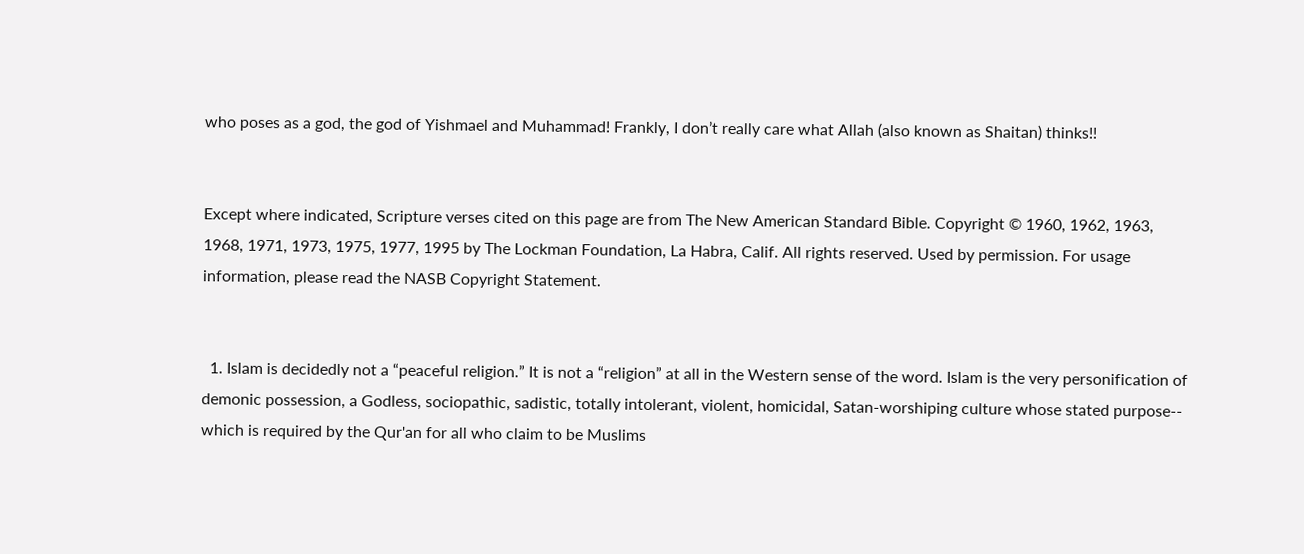who poses as a god, the god of Yishmael and Muhammad! Frankly, I don’t really care what Allah (also known as Shaitan) thinks!!


Except where indicated, Scripture verses cited on this page are from The New American Standard Bible. Copyright © 1960, 1962, 1963, 1968, 1971, 1973, 1975, 1977, 1995 by The Lockman Foundation, La Habra, Calif. All rights reserved. Used by permission. For usage information, please read the NASB Copyright Statement.


  1. Islam is decidedly not a “peaceful religion.” It is not a “religion” at all in the Western sense of the word. Islam is the very personification of demonic possession, a Godless, sociopathic, sadistic, totally intolerant, violent, homicidal, Satan-worshiping culture whose stated purpose-- which is required by the Qur'an for all who claim to be Muslims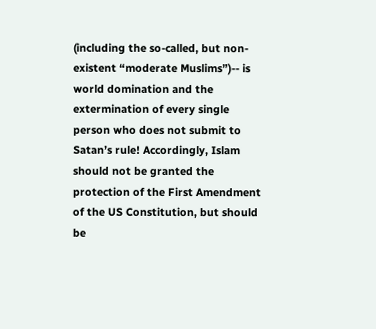(including the so-called, but non-existent “moderate Muslims”)-- is world domination and the extermination of every single person who does not submit to Satan’s rule! Accordingly, Islam should not be granted the protection of the First Amendment of the US Constitution, but should be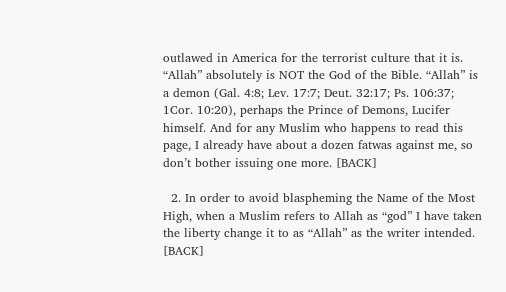outlawed in America for the terrorist culture that it is. “Allah” absolutely is NOT the God of the Bible. “Allah” is a demon (Gal. 4:8; Lev. 17:7; Deut. 32:17; Ps. 106:37; 1Cor. 10:20), perhaps the Prince of Demons, Lucifer himself. And for any Muslim who happens to read this page, I already have about a dozen fatwas against me, so don’t bother issuing one more. [BACK]

  2. In order to avoid blaspheming the Name of the Most High, when a Muslim refers to Allah as “god” I have taken the liberty change it to as “Allah” as the writer intended. [BACK]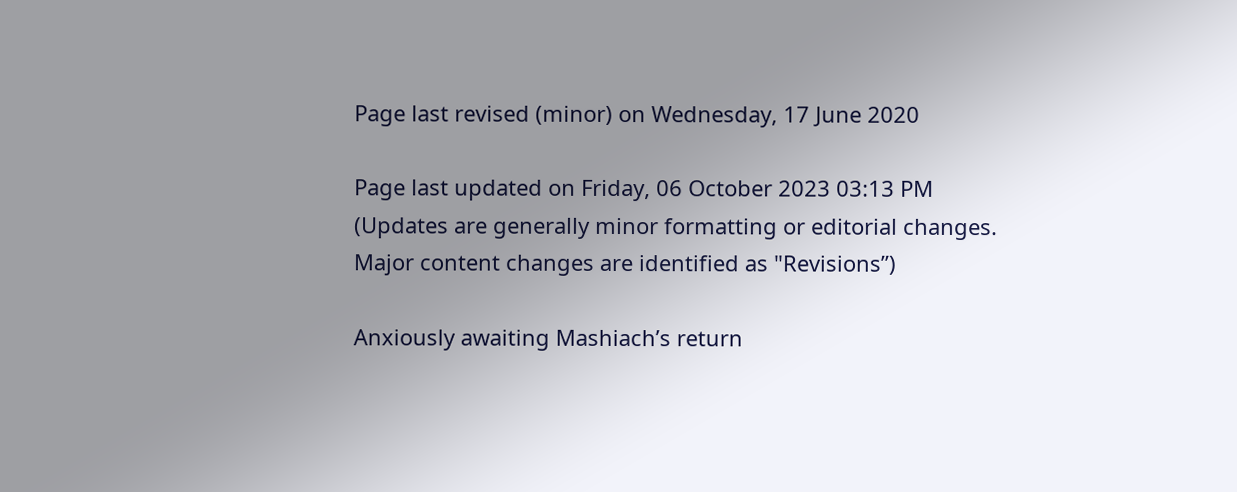Page last revised (minor) on Wednesday, 17 June 2020

Page last updated on Friday, 06 October 2023 03:13 PM
(Updates are generally minor formatting or editorial changes.
Major content changes are identified as "Revisions”)

Anxiously awaiting Mashiach’s return